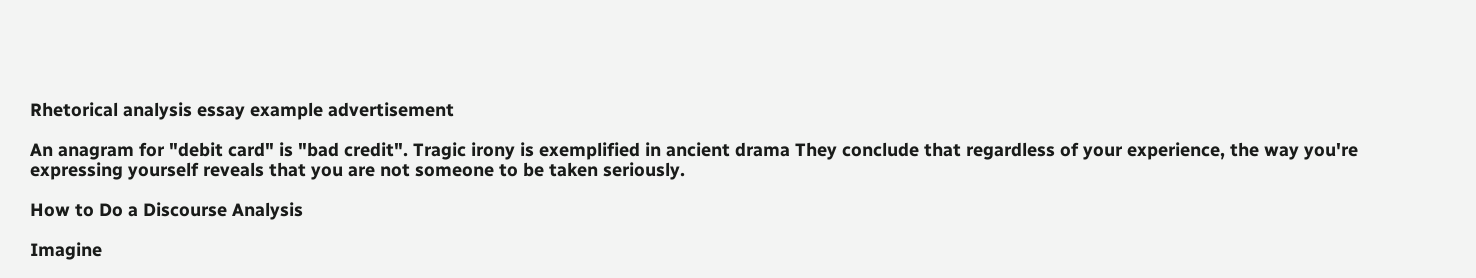Rhetorical analysis essay example advertisement

An anagram for "debit card" is "bad credit". Tragic irony is exemplified in ancient drama They conclude that regardless of your experience, the way you're expressing yourself reveals that you are not someone to be taken seriously.

How to Do a Discourse Analysis

Imagine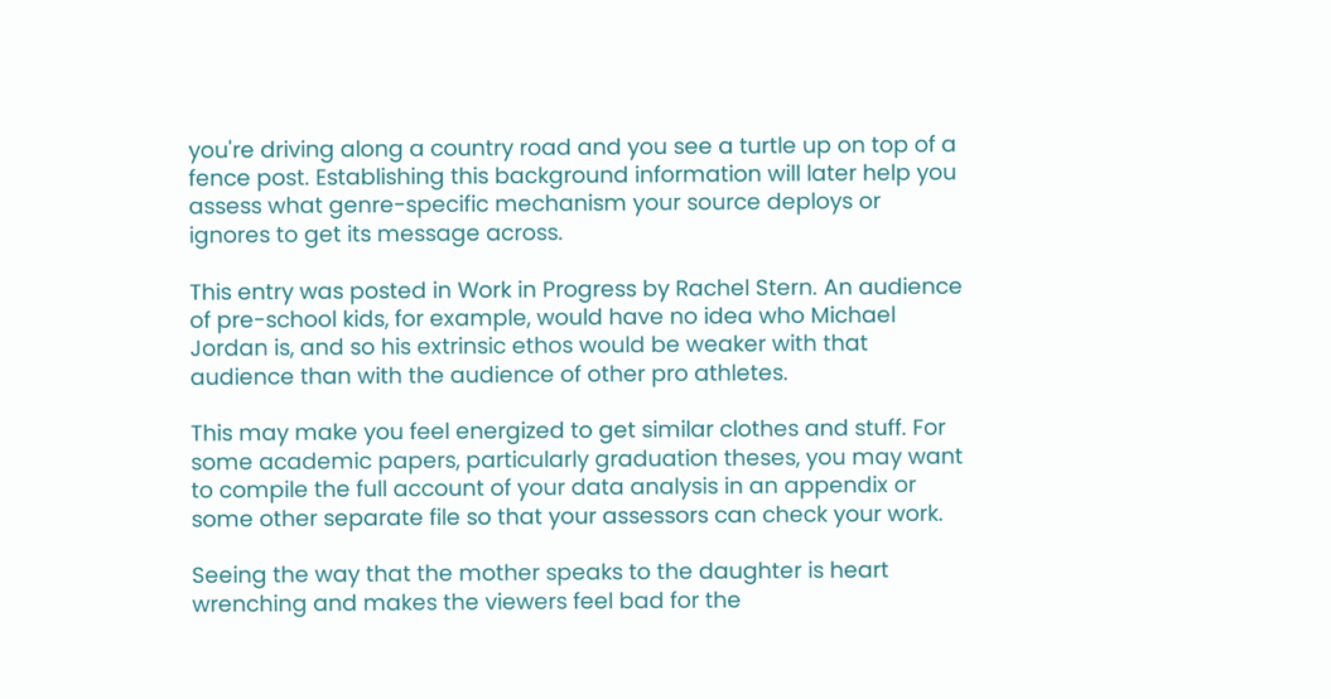you're driving along a country road and you see a turtle up on top of a fence post. Establishing this background information will later help you assess what genre-specific mechanism your source deploys or ignores to get its message across.

This entry was posted in Work in Progress by Rachel Stern. An audience of pre-school kids, for example, would have no idea who Michael Jordan is, and so his extrinsic ethos would be weaker with that audience than with the audience of other pro athletes.

This may make you feel energized to get similar clothes and stuff. For some academic papers, particularly graduation theses, you may want to compile the full account of your data analysis in an appendix or some other separate file so that your assessors can check your work.

Seeing the way that the mother speaks to the daughter is heart wrenching and makes the viewers feel bad for the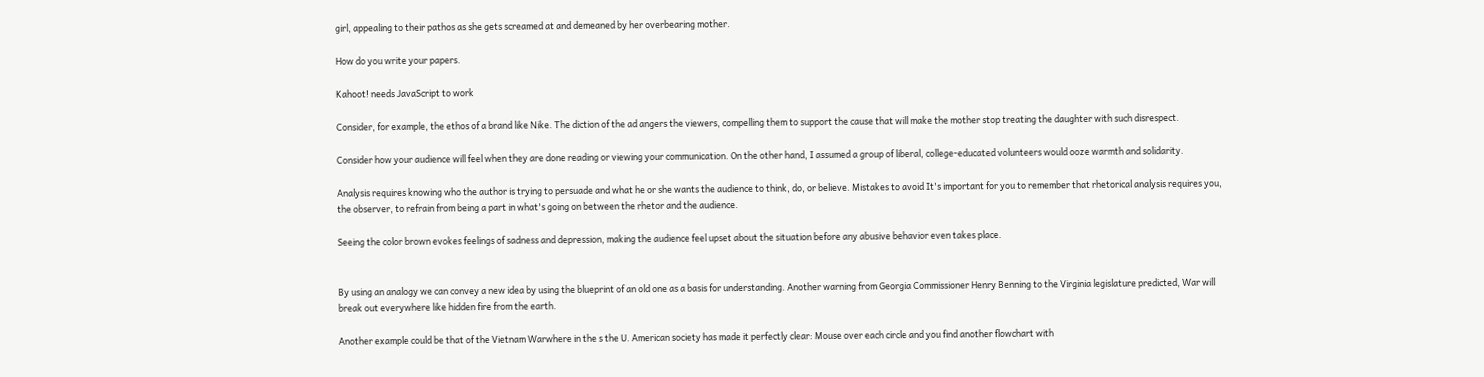girl, appealing to their pathos as she gets screamed at and demeaned by her overbearing mother.

How do you write your papers.

Kahoot! needs JavaScript to work

Consider, for example, the ethos of a brand like Nike. The diction of the ad angers the viewers, compelling them to support the cause that will make the mother stop treating the daughter with such disrespect.

Consider how your audience will feel when they are done reading or viewing your communication. On the other hand, I assumed a group of liberal, college-educated volunteers would ooze warmth and solidarity.

Analysis requires knowing who the author is trying to persuade and what he or she wants the audience to think, do, or believe. Mistakes to avoid It's important for you to remember that rhetorical analysis requires you, the observer, to refrain from being a part in what's going on between the rhetor and the audience.

Seeing the color brown evokes feelings of sadness and depression, making the audience feel upset about the situation before any abusive behavior even takes place.


By using an analogy we can convey a new idea by using the blueprint of an old one as a basis for understanding. Another warning from Georgia Commissioner Henry Benning to the Virginia legislature predicted, War will break out everywhere like hidden fire from the earth.

Another example could be that of the Vietnam Warwhere in the s the U. American society has made it perfectly clear: Mouse over each circle and you find another flowchart with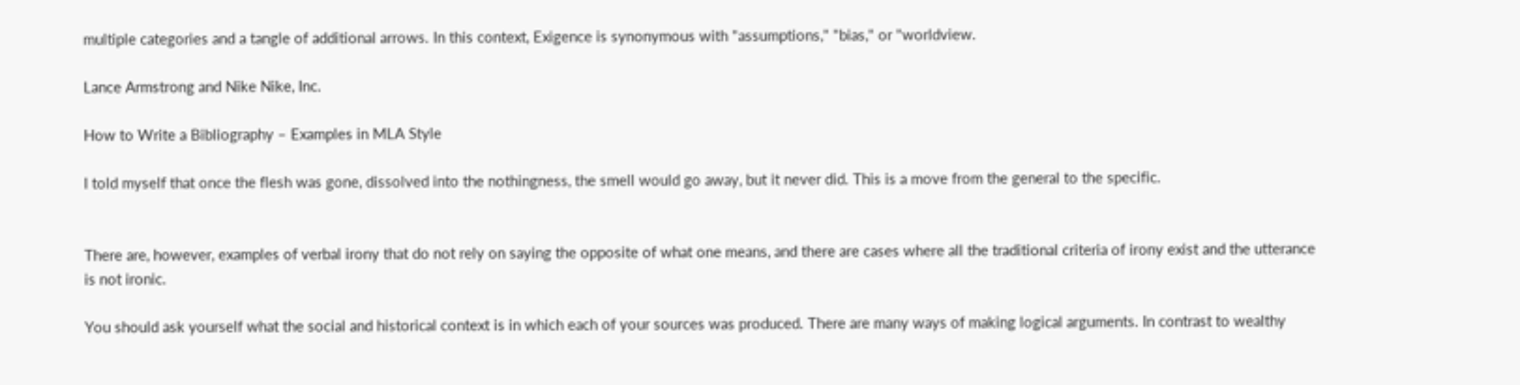multiple categories and a tangle of additional arrows. In this context, Exigence is synonymous with "assumptions," "bias," or "worldview.

Lance Armstrong and Nike Nike, Inc.

How to Write a Bibliography – Examples in MLA Style

I told myself that once the flesh was gone, dissolved into the nothingness, the smell would go away, but it never did. This is a move from the general to the specific.


There are, however, examples of verbal irony that do not rely on saying the opposite of what one means, and there are cases where all the traditional criteria of irony exist and the utterance is not ironic.

You should ask yourself what the social and historical context is in which each of your sources was produced. There are many ways of making logical arguments. In contrast to wealthy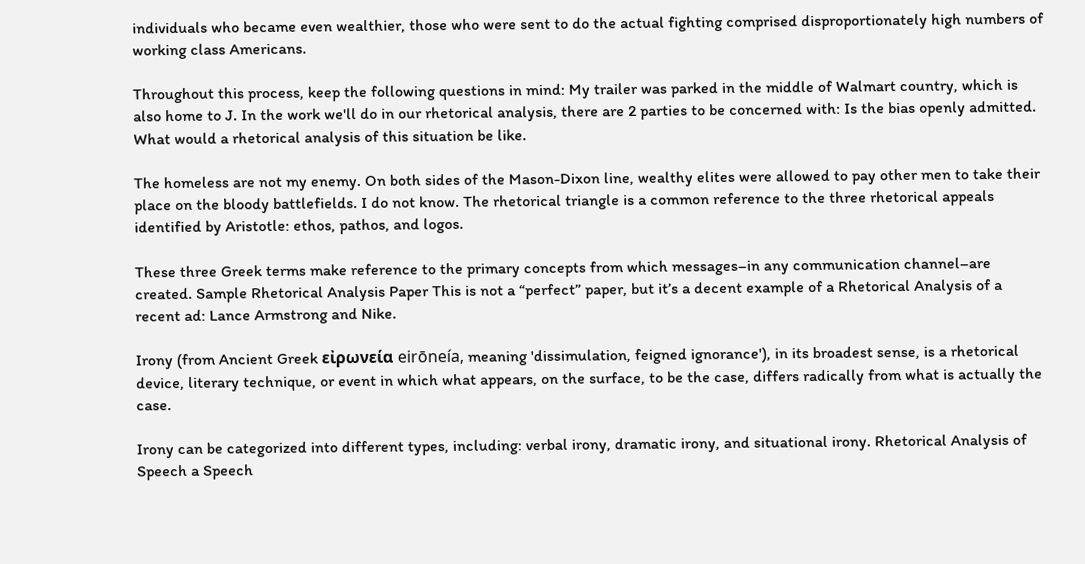individuals who became even wealthier, those who were sent to do the actual fighting comprised disproportionately high numbers of working class Americans.

Throughout this process, keep the following questions in mind: My trailer was parked in the middle of Walmart country, which is also home to J. In the work we'll do in our rhetorical analysis, there are 2 parties to be concerned with: Is the bias openly admitted. What would a rhetorical analysis of this situation be like.

The homeless are not my enemy. On both sides of the Mason-Dixon line, wealthy elites were allowed to pay other men to take their place on the bloody battlefields. I do not know. The rhetorical triangle is a common reference to the three rhetorical appeals identified by Aristotle: ethos, pathos, and logos.

These three Greek terms make reference to the primary concepts from which messages–in any communication channel–are created. Sample Rhetorical Analysis Paper This is not a “perfect” paper, but it’s a decent example of a Rhetorical Analysis of a recent ad: Lance Armstrong and Nike.

Irony (from Ancient Greek εἰρωνεία eirōneía, meaning 'dissimulation, feigned ignorance'), in its broadest sense, is a rhetorical device, literary technique, or event in which what appears, on the surface, to be the case, differs radically from what is actually the case.

Irony can be categorized into different types, including: verbal irony, dramatic irony, and situational irony. Rhetorical Analysis of Speech a Speech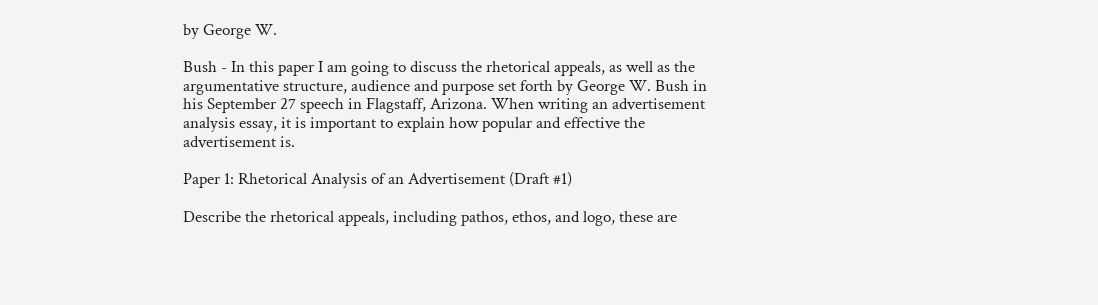by George W.

Bush - In this paper I am going to discuss the rhetorical appeals, as well as the argumentative structure, audience and purpose set forth by George W. Bush in his September 27 speech in Flagstaff, Arizona. When writing an advertisement analysis essay, it is important to explain how popular and effective the advertisement is.

Paper 1: Rhetorical Analysis of an Advertisement (Draft #1)

Describe the rhetorical appeals, including pathos, ethos, and logo, these are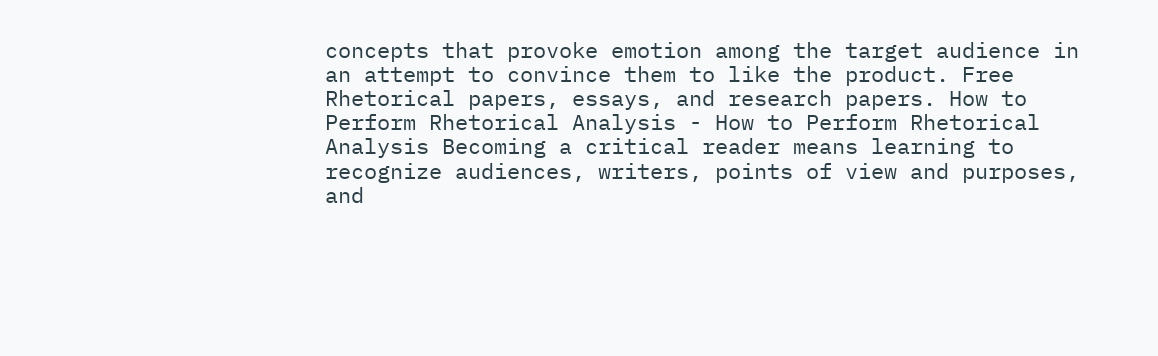concepts that provoke emotion among the target audience in an attempt to convince them to like the product. Free Rhetorical papers, essays, and research papers. How to Perform Rhetorical Analysis - How to Perform Rhetorical Analysis Becoming a critical reader means learning to recognize audiences, writers, points of view and purposes, and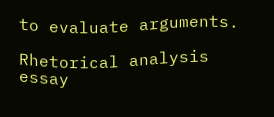to evaluate arguments.

Rhetorical analysis essay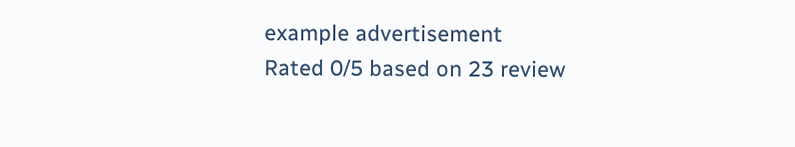example advertisement
Rated 0/5 based on 23 review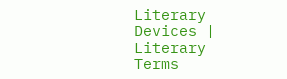Literary Devices | Literary Terms